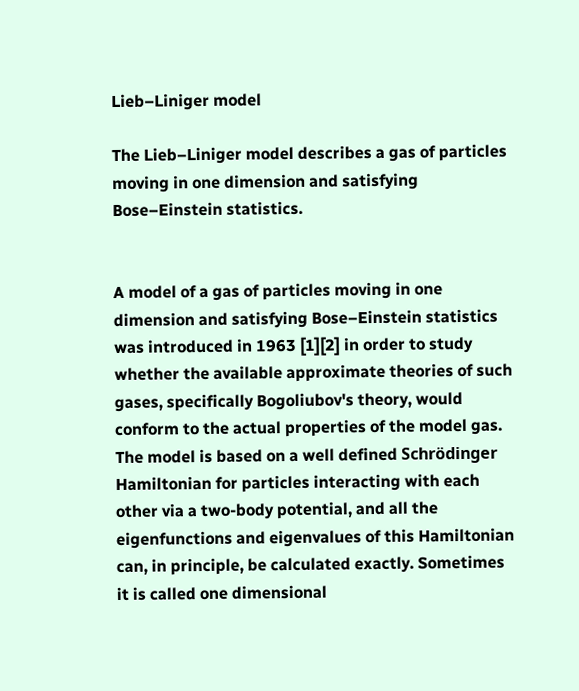Lieb–Liniger model

The Lieb–Liniger model describes a gas of particles moving in one dimension and satisfying Bose–Einstein statistics.


A model of a gas of particles moving in one dimension and satisfying Bose–Einstein statistics was introduced in 1963 [1][2] in order to study whether the available approximate theories of such gases, specifically Bogoliubov's theory, would conform to the actual properties of the model gas. The model is based on a well defined Schrödinger Hamiltonian for particles interacting with each other via a two-body potential, and all the eigenfunctions and eigenvalues of this Hamiltonian can, in principle, be calculated exactly. Sometimes it is called one dimensional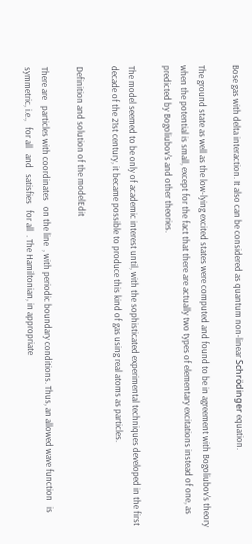Bose gas with delta interaction. It also can be considered as quantum non-linear Schrödinger equation.

The ground state as well as the low-lying excited states were computed and found to be in agreement with Bogoliubov's theory when the potential is small, except for the fact that there are actually two types of elementary excitations instead of one, as predicted by Bogoliubov's and other theories.

The model seemed to be only of academic interest until, with the sophisticated experimental techniques developed in the first decade of the 21st century, it became possible to produce this kind of gas using real atoms as particles.

Definition and solution of the modelEdit

There are   particles with coordinates   on the line  , with periodic boundary conditions. Thus, an allowed wave function   is symmetric, i.e.,   for all   and   satisfies   for all  . The Hamiltonian, in appropriate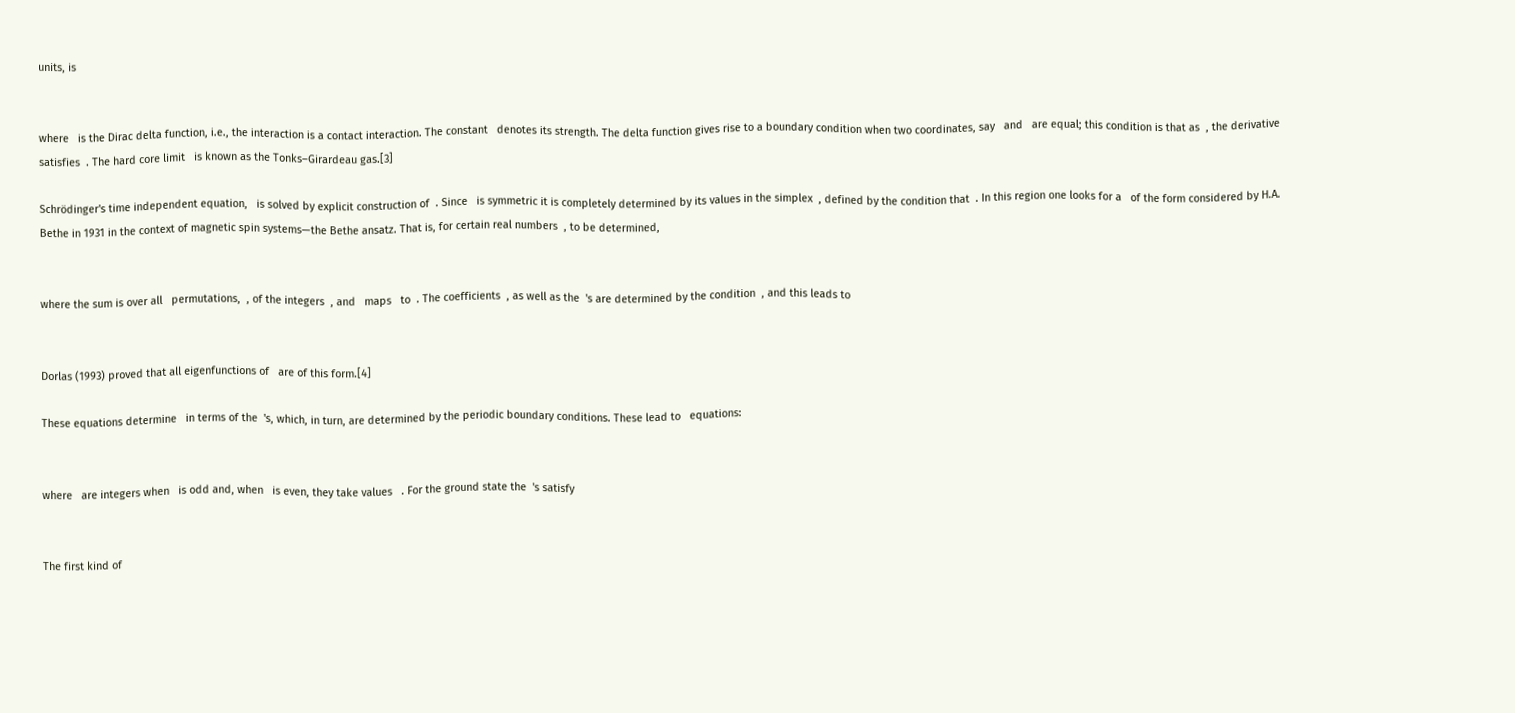units, is


where   is the Dirac delta function, i.e., the interaction is a contact interaction. The constant   denotes its strength. The delta function gives rise to a boundary condition when two coordinates, say   and   are equal; this condition is that as  , the derivative satisfies  . The hard core limit   is known as the Tonks–Girardeau gas.[3]

Schrödinger's time independent equation,   is solved by explicit construction of  . Since   is symmetric it is completely determined by its values in the simplex  , defined by the condition that  . In this region one looks for a   of the form considered by H.A. Bethe in 1931 in the context of magnetic spin systems—the Bethe ansatz. That is, for certain real numbers  , to be determined,


where the sum is over all   permutations,  , of the integers  , and   maps   to  . The coefficients  , as well as the  's are determined by the condition  , and this leads to


Dorlas (1993) proved that all eigenfunctions of   are of this form.[4]

These equations determine   in terms of the  's, which, in turn, are determined by the periodic boundary conditions. These lead to   equations:


where   are integers when   is odd and, when   is even, they take values   . For the ground state the  's satisfy


The first kind of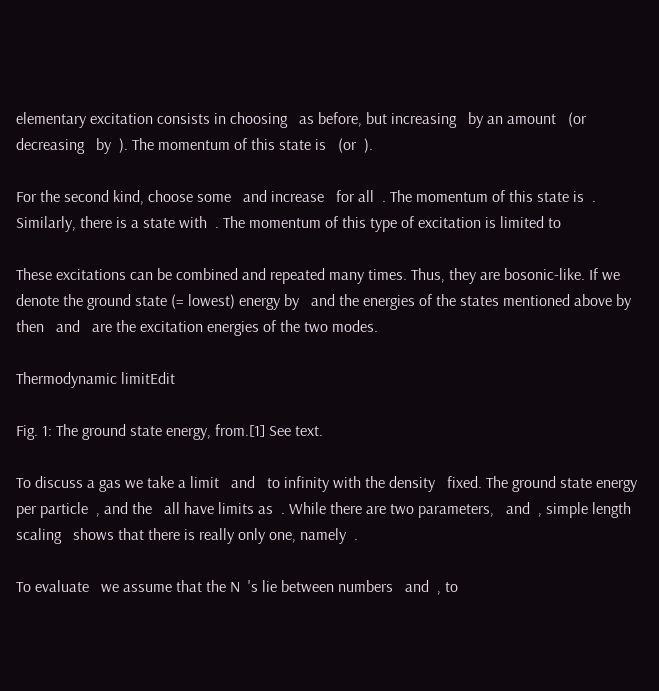elementary excitation consists in choosing   as before, but increasing   by an amount   (or decreasing   by  ). The momentum of this state is   (or  ).

For the second kind, choose some   and increase   for all  . The momentum of this state is  . Similarly, there is a state with  . The momentum of this type of excitation is limited to

These excitations can be combined and repeated many times. Thus, they are bosonic-like. If we denote the ground state (= lowest) energy by   and the energies of the states mentioned above by   then   and   are the excitation energies of the two modes.

Thermodynamic limitEdit

Fig. 1: The ground state energy, from.[1] See text.

To discuss a gas we take a limit   and   to infinity with the density   fixed. The ground state energy per particle  , and the   all have limits as  . While there are two parameters,   and  , simple length scaling   shows that there is really only one, namely  .

To evaluate   we assume that the N  's lie between numbers   and  , to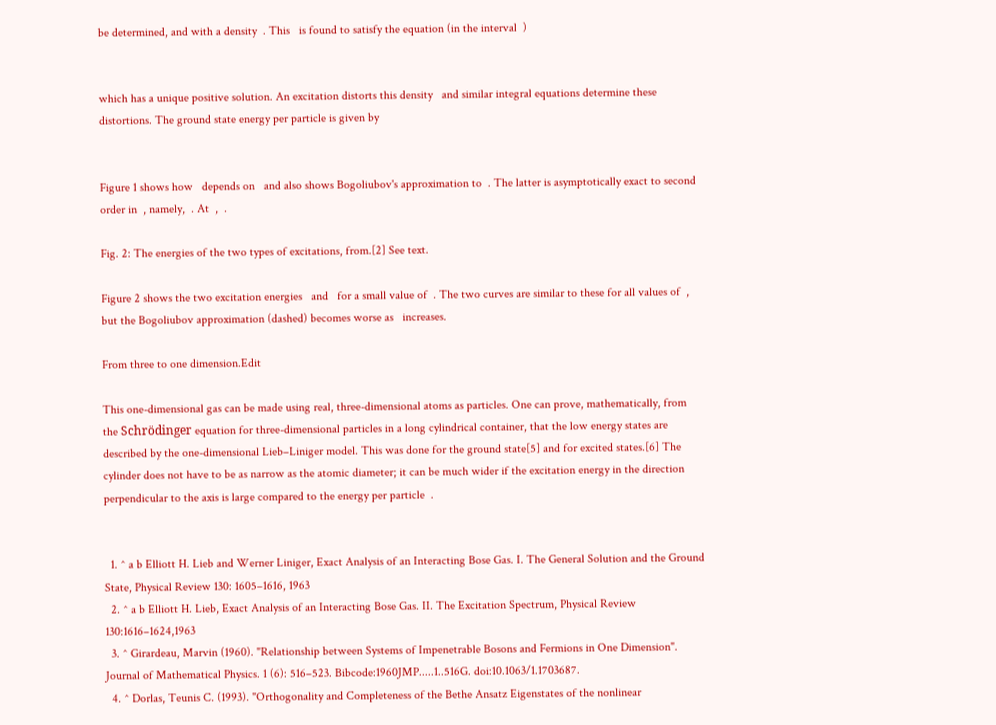be determined, and with a density  . This   is found to satisfy the equation (in the interval  )


which has a unique positive solution. An excitation distorts this density   and similar integral equations determine these distortions. The ground state energy per particle is given by


Figure 1 shows how   depends on   and also shows Bogoliubov's approximation to  . The latter is asymptotically exact to second order in  , namely,  . At  ,  .

Fig. 2: The energies of the two types of excitations, from.[2] See text.

Figure 2 shows the two excitation energies   and   for a small value of  . The two curves are similar to these for all values of  , but the Bogoliubov approximation (dashed) becomes worse as   increases.

From three to one dimension.Edit

This one-dimensional gas can be made using real, three-dimensional atoms as particles. One can prove, mathematically, from the Schrödinger equation for three-dimensional particles in a long cylindrical container, that the low energy states are described by the one-dimensional Lieb–Liniger model. This was done for the ground state[5] and for excited states.[6] The cylinder does not have to be as narrow as the atomic diameter; it can be much wider if the excitation energy in the direction perpendicular to the axis is large compared to the energy per particle  .


  1. ^ a b Elliott H. Lieb and Werner Liniger, Exact Analysis of an Interacting Bose Gas. I. The General Solution and the Ground State, Physical Review 130: 1605–1616, 1963
  2. ^ a b Elliott H. Lieb, Exact Analysis of an Interacting Bose Gas. II. The Excitation Spectrum, Physical Review 130:1616–1624,1963
  3. ^ Girardeau, Marvin (1960). "Relationship between Systems of Impenetrable Bosons and Fermions in One Dimension". Journal of Mathematical Physics. 1 (6): 516–523. Bibcode:1960JMP.....1..516G. doi:10.1063/1.1703687.
  4. ^ Dorlas, Teunis C. (1993). "Orthogonality and Completeness of the Bethe Ansatz Eigenstates of the nonlinear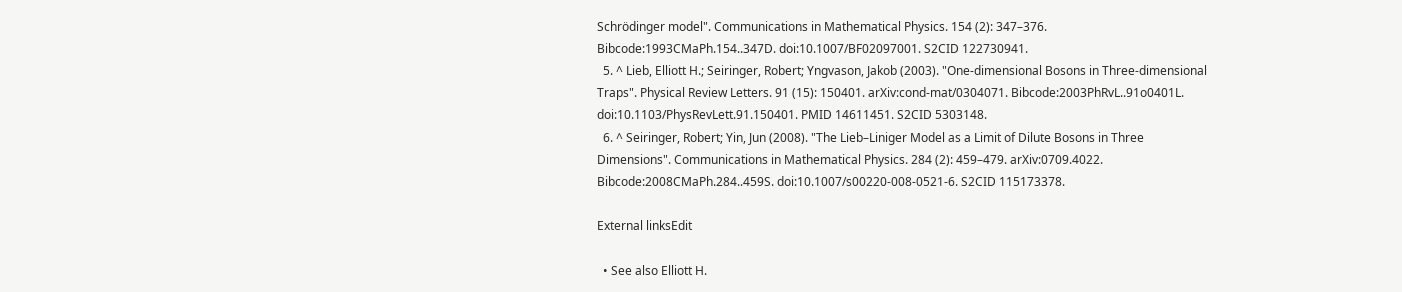Schrödinger model". Communications in Mathematical Physics. 154 (2): 347–376. Bibcode:1993CMaPh.154..347D. doi:10.1007/BF02097001. S2CID 122730941.
  5. ^ Lieb, Elliott H.; Seiringer, Robert; Yngvason, Jakob (2003). "One-dimensional Bosons in Three-dimensional Traps". Physical Review Letters. 91 (15): 150401. arXiv:cond-mat/0304071. Bibcode:2003PhRvL..91o0401L. doi:10.1103/PhysRevLett.91.150401. PMID 14611451. S2CID 5303148.
  6. ^ Seiringer, Robert; Yin, Jun (2008). "The Lieb–Liniger Model as a Limit of Dilute Bosons in Three Dimensions". Communications in Mathematical Physics. 284 (2): 459–479. arXiv:0709.4022. Bibcode:2008CMaPh.284..459S. doi:10.1007/s00220-008-0521-6. S2CID 115173378.

External linksEdit

  • See also Elliott H.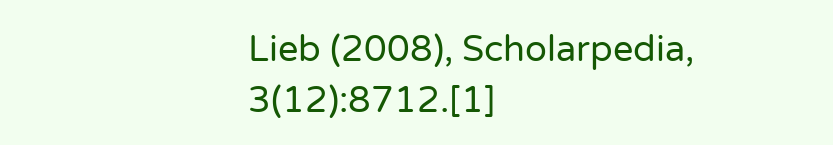Lieb (2008), Scholarpedia, 3(12):8712.[1]